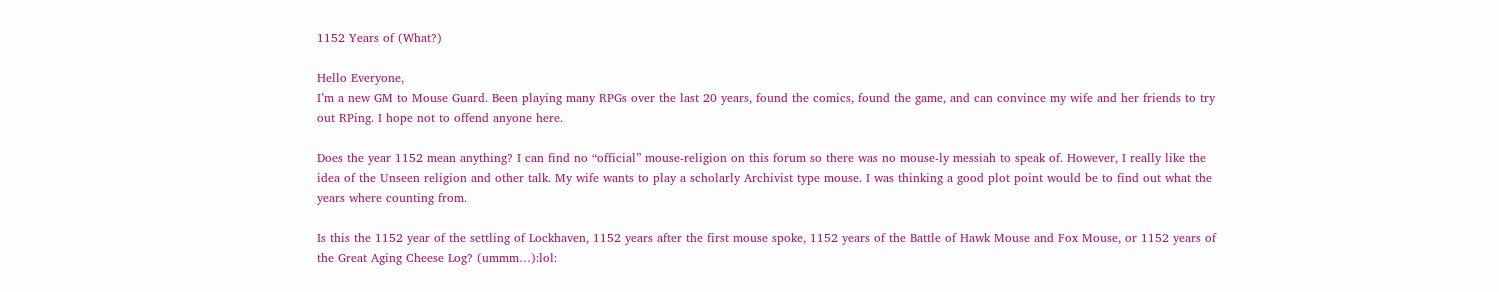1152 Years of (What?)

Hello Everyone,
I’m a new GM to Mouse Guard. Been playing many RPGs over the last 20 years, found the comics, found the game, and can convince my wife and her friends to try out RPing. I hope not to offend anyone here.

Does the year 1152 mean anything? I can find no “official” mouse-religion on this forum so there was no mouse-ly messiah to speak of. However, I really like the idea of the Unseen religion and other talk. My wife wants to play a scholarly Archivist type mouse. I was thinking a good plot point would be to find out what the years where counting from.

Is this the 1152 year of the settling of Lockhaven, 1152 years after the first mouse spoke, 1152 years of the Battle of Hawk Mouse and Fox Mouse, or 1152 years of the Great Aging Cheese Log? (ummm…):lol: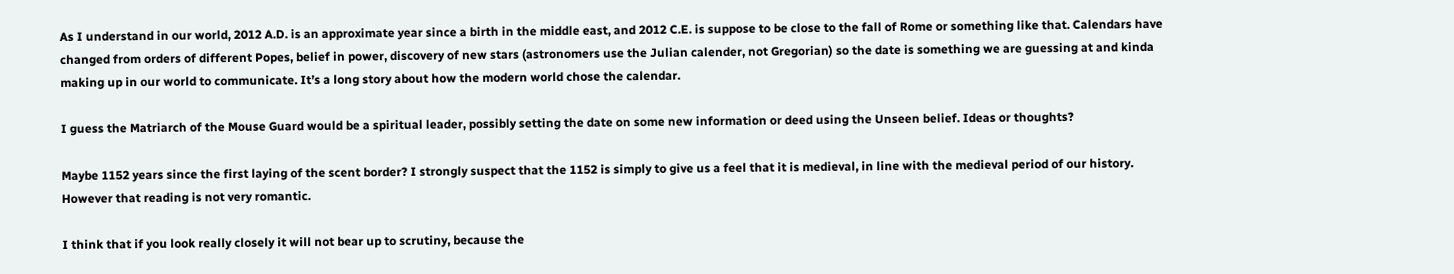As I understand in our world, 2012 A.D. is an approximate year since a birth in the middle east, and 2012 C.E. is suppose to be close to the fall of Rome or something like that. Calendars have changed from orders of different Popes, belief in power, discovery of new stars (astronomers use the Julian calender, not Gregorian) so the date is something we are guessing at and kinda making up in our world to communicate. It’s a long story about how the modern world chose the calendar.

I guess the Matriarch of the Mouse Guard would be a spiritual leader, possibly setting the date on some new information or deed using the Unseen belief. Ideas or thoughts?

Maybe 1152 years since the first laying of the scent border? I strongly suspect that the 1152 is simply to give us a feel that it is medieval, in line with the medieval period of our history. However that reading is not very romantic.

I think that if you look really closely it will not bear up to scrutiny, because the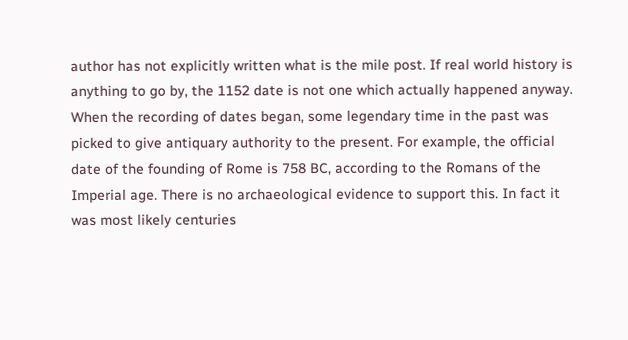author has not explicitly written what is the mile post. If real world history is anything to go by, the 1152 date is not one which actually happened anyway. When the recording of dates began, some legendary time in the past was picked to give antiquary authority to the present. For example, the official date of the founding of Rome is 758 BC, according to the Romans of the Imperial age. There is no archaeological evidence to support this. In fact it was most likely centuries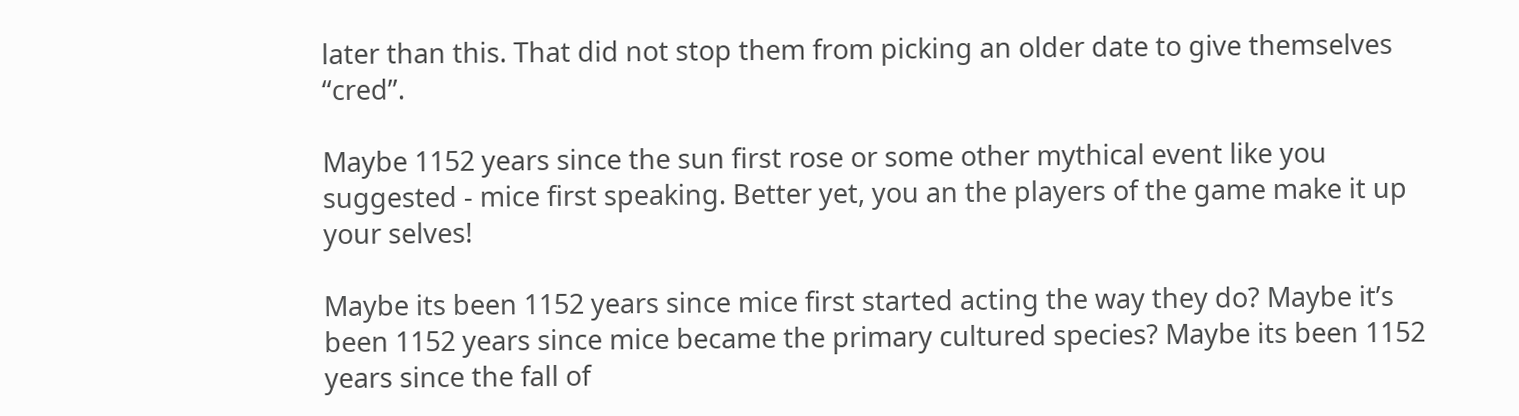later than this. That did not stop them from picking an older date to give themselves “cred”.

Maybe 1152 years since the sun first rose or some other mythical event like you suggested - mice first speaking. Better yet, you an the players of the game make it up your selves!

Maybe its been 1152 years since mice first started acting the way they do? Maybe it’s been 1152 years since mice became the primary cultured species? Maybe its been 1152 years since the fall of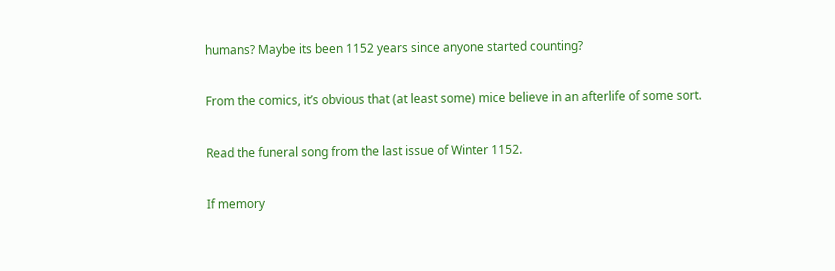humans? Maybe its been 1152 years since anyone started counting?

From the comics, it’s obvious that (at least some) mice believe in an afterlife of some sort.

Read the funeral song from the last issue of Winter 1152.

If memory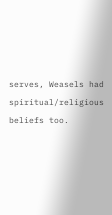serves, Weasels had spiritual/religious beliefs too.